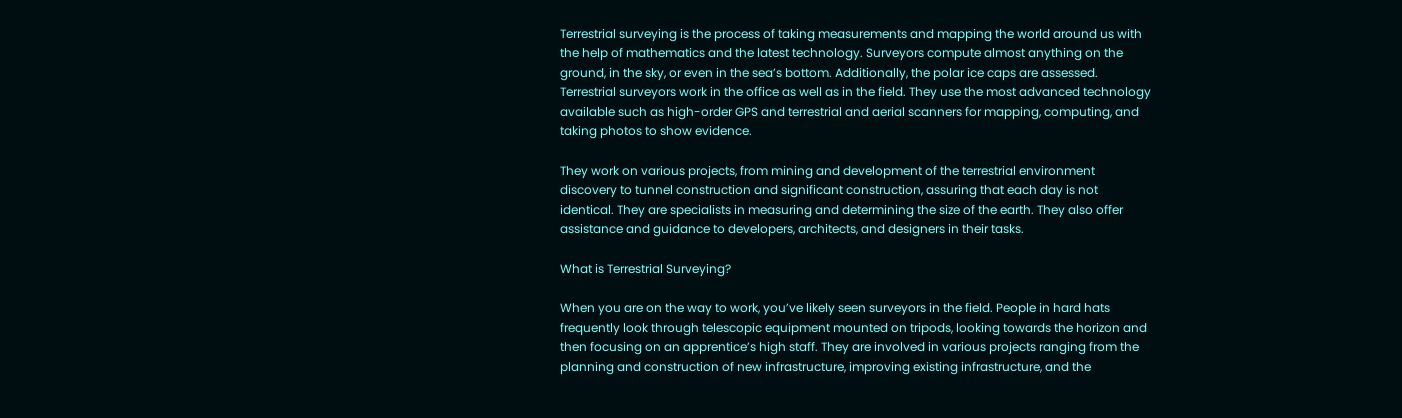Terrestrial surveying is the process of taking measurements and mapping the world around us with the help of mathematics and the latest technology. Surveyors compute almost anything on the ground, in the sky, or even in the sea’s bottom. Additionally, the polar ice caps are assessed. Terrestrial surveyors work in the office as well as in the field. They use the most advanced technology available such as high-order GPS and terrestrial and aerial scanners for mapping, computing, and taking photos to show evidence.

They work on various projects, from mining and development of the terrestrial environment discovery to tunnel construction and significant construction, assuring that each day is not identical. They are specialists in measuring and determining the size of the earth. They also offer assistance and guidance to developers, architects, and designers in their tasks.

What is Terrestrial Surveying?

When you are on the way to work, you’ve likely seen surveyors in the field. People in hard hats frequently look through telescopic equipment mounted on tripods, looking towards the horizon and then focusing on an apprentice’s high staff. They are involved in various projects ranging from the planning and construction of new infrastructure, improving existing infrastructure, and the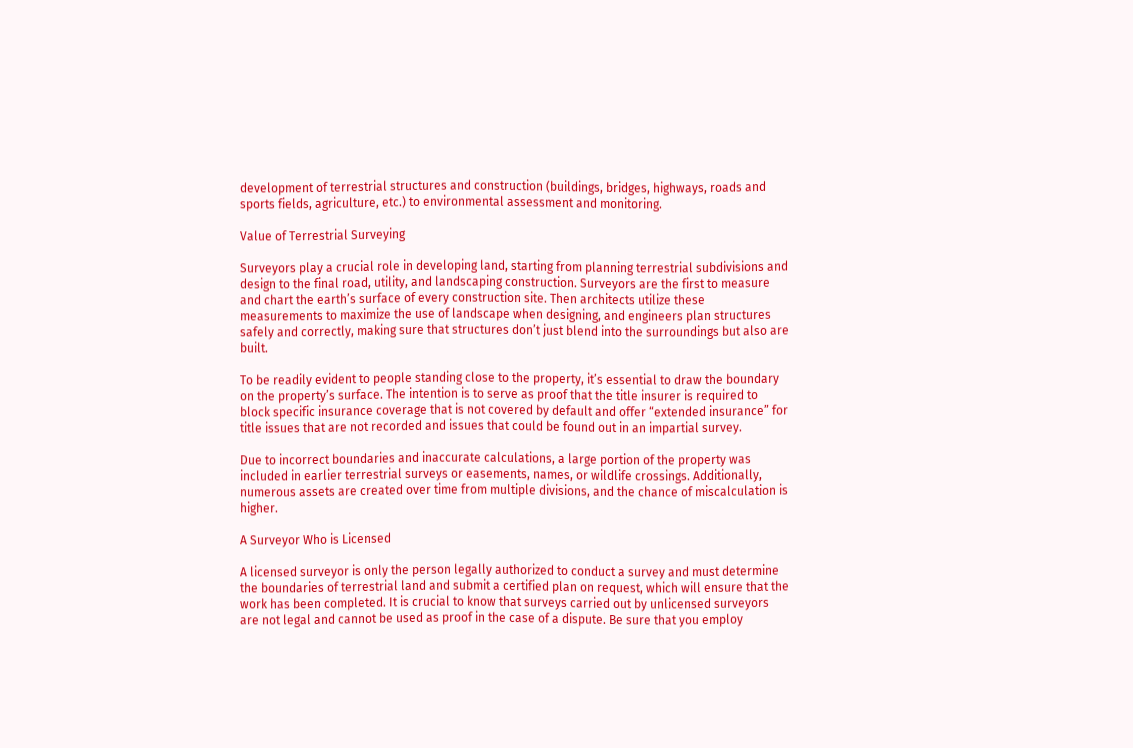development of terrestrial structures and construction (buildings, bridges, highways, roads and sports fields, agriculture, etc.) to environmental assessment and monitoring.

Value of Terrestrial Surveying

Surveyors play a crucial role in developing land, starting from planning terrestrial subdivisions and design to the final road, utility, and landscaping construction. Surveyors are the first to measure and chart the earth’s surface of every construction site. Then architects utilize these measurements to maximize the use of landscape when designing, and engineers plan structures safely and correctly, making sure that structures don’t just blend into the surroundings but also are built.

To be readily evident to people standing close to the property, it’s essential to draw the boundary on the property’s surface. The intention is to serve as proof that the title insurer is required to block specific insurance coverage that is not covered by default and offer “extended insurance” for title issues that are not recorded and issues that could be found out in an impartial survey.

Due to incorrect boundaries and inaccurate calculations, a large portion of the property was included in earlier terrestrial surveys or easements, names, or wildlife crossings. Additionally, numerous assets are created over time from multiple divisions, and the chance of miscalculation is higher.

A Surveyor Who is Licensed

A licensed surveyor is only the person legally authorized to conduct a survey and must determine the boundaries of terrestrial land and submit a certified plan on request, which will ensure that the work has been completed. It is crucial to know that surveys carried out by unlicensed surveyors are not legal and cannot be used as proof in the case of a dispute. Be sure that you employ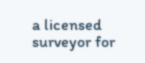a licensed surveyor for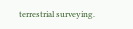terrestrial surveying.